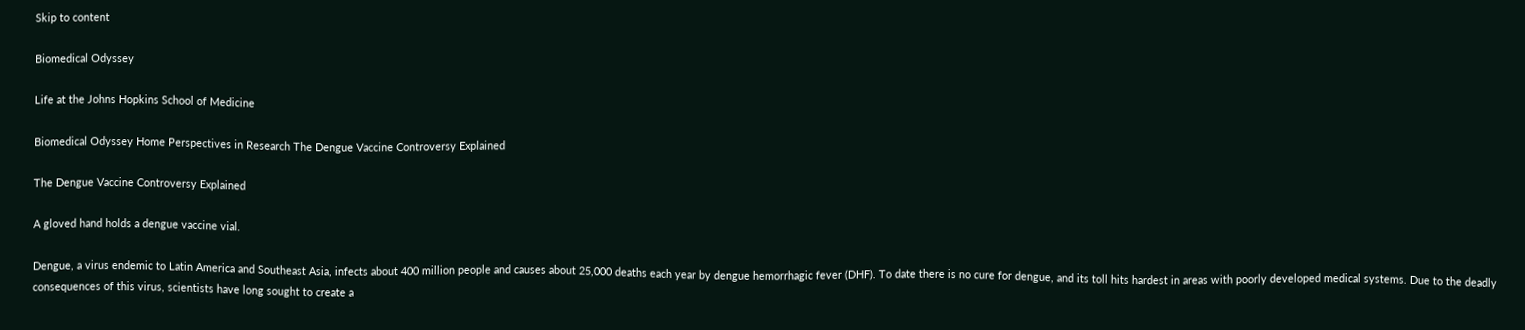Skip to content

Biomedical Odyssey

Life at the Johns Hopkins School of Medicine

Biomedical Odyssey Home Perspectives in Research The Dengue Vaccine Controversy Explained

The Dengue Vaccine Controversy Explained

A gloved hand holds a dengue vaccine vial.

Dengue, a virus endemic to Latin America and Southeast Asia, infects about 400 million people and causes about 25,000 deaths each year by dengue hemorrhagic fever (DHF). To date there is no cure for dengue, and its toll hits hardest in areas with poorly developed medical systems. Due to the deadly consequences of this virus, scientists have long sought to create a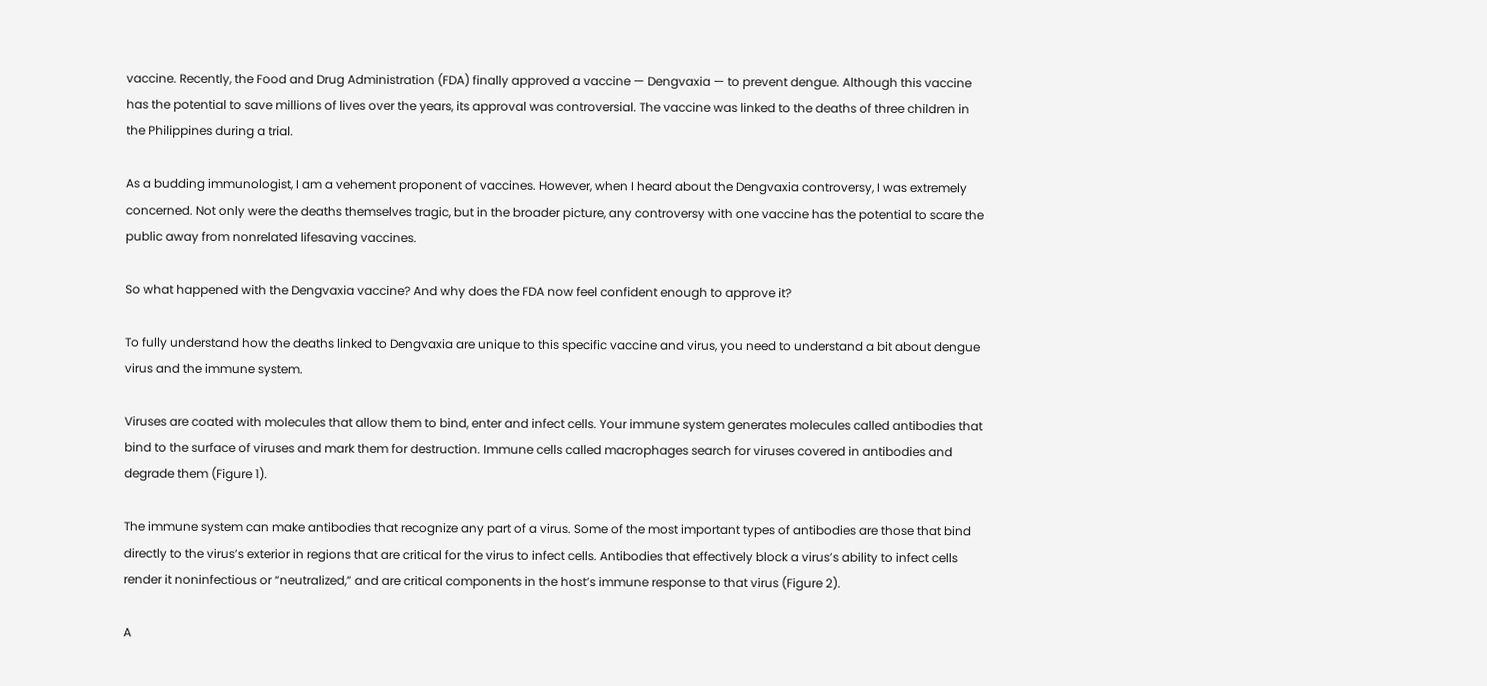vaccine. Recently, the Food and Drug Administration (FDA) finally approved a vaccine — Dengvaxia — to prevent dengue. Although this vaccine has the potential to save millions of lives over the years, its approval was controversial. The vaccine was linked to the deaths of three children in the Philippines during a trial.

As a budding immunologist, I am a vehement proponent of vaccines. However, when I heard about the Dengvaxia controversy, I was extremely concerned. Not only were the deaths themselves tragic, but in the broader picture, any controversy with one vaccine has the potential to scare the public away from nonrelated lifesaving vaccines.

So what happened with the Dengvaxia vaccine? And why does the FDA now feel confident enough to approve it?

To fully understand how the deaths linked to Dengvaxia are unique to this specific vaccine and virus, you need to understand a bit about dengue virus and the immune system.

Viruses are coated with molecules that allow them to bind, enter and infect cells. Your immune system generates molecules called antibodies that bind to the surface of viruses and mark them for destruction. Immune cells called macrophages search for viruses covered in antibodies and degrade them (Figure 1).

The immune system can make antibodies that recognize any part of a virus. Some of the most important types of antibodies are those that bind directly to the virus’s exterior in regions that are critical for the virus to infect cells. Antibodies that effectively block a virus’s ability to infect cells render it noninfectious or “neutralized,” and are critical components in the host’s immune response to that virus (Figure 2).

A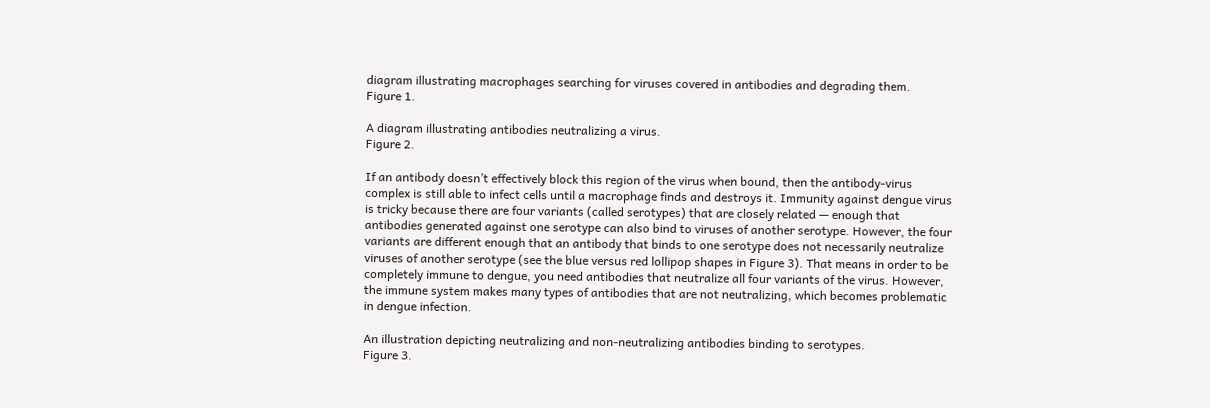diagram illustrating macrophages searching for viruses covered in antibodies and degrading them.
Figure 1.

A diagram illustrating antibodies neutralizing a virus.
Figure 2.

If an antibody doesn’t effectively block this region of the virus when bound, then the antibody-virus complex is still able to infect cells until a macrophage finds and destroys it. Immunity against dengue virus is tricky because there are four variants (called serotypes) that are closely related — enough that antibodies generated against one serotype can also bind to viruses of another serotype. However, the four variants are different enough that an antibody that binds to one serotype does not necessarily neutralize viruses of another serotype (see the blue versus red lollipop shapes in Figure 3). That means in order to be completely immune to dengue, you need antibodies that neutralize all four variants of the virus. However, the immune system makes many types of antibodies that are not neutralizing, which becomes problematic in dengue infection.

An illustration depicting neutralizing and non-neutralizing antibodies binding to serotypes.
Figure 3.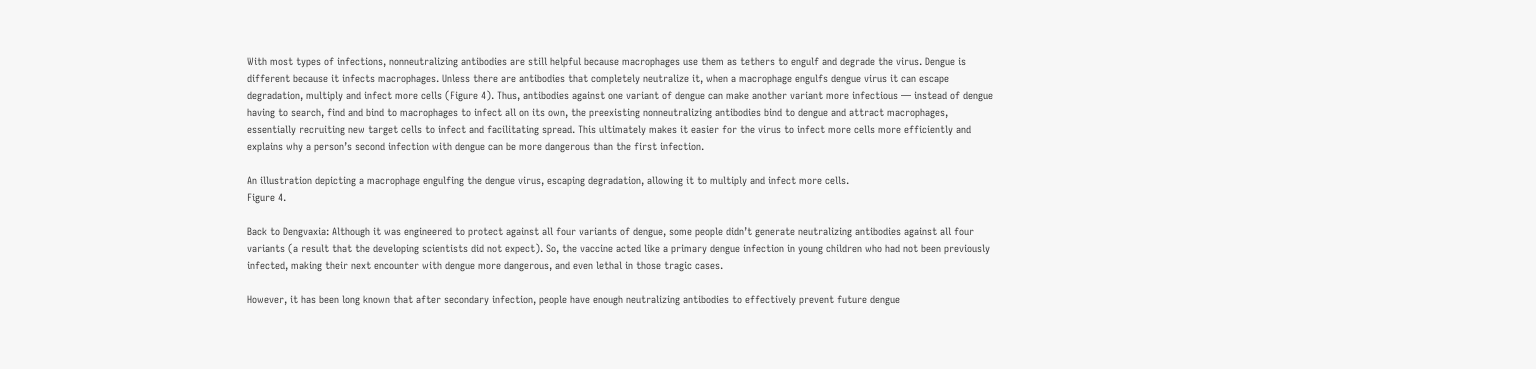With most types of infections, nonneutralizing antibodies are still helpful because macrophages use them as tethers to engulf and degrade the virus. Dengue is different because it infects macrophages. Unless there are antibodies that completely neutralize it, when a macrophage engulfs dengue virus it can escape degradation, multiply and infect more cells (Figure 4). Thus, antibodies against one variant of dengue can make another variant more infectious — instead of dengue having to search, find and bind to macrophages to infect all on its own, the preexisting nonneutralizing antibodies bind to dengue and attract macrophages, essentially recruiting new target cells to infect and facilitating spread. This ultimately makes it easier for the virus to infect more cells more efficiently and explains why a person’s second infection with dengue can be more dangerous than the first infection.

An illustration depicting a macrophage engulfing the dengue virus, escaping degradation, allowing it to multiply and infect more cells.
Figure 4.

Back to Dengvaxia: Although it was engineered to protect against all four variants of dengue, some people didn’t generate neutralizing antibodies against all four variants (a result that the developing scientists did not expect). So, the vaccine acted like a primary dengue infection in young children who had not been previously infected, making their next encounter with dengue more dangerous, and even lethal in those tragic cases.

However, it has been long known that after secondary infection, people have enough neutralizing antibodies to effectively prevent future dengue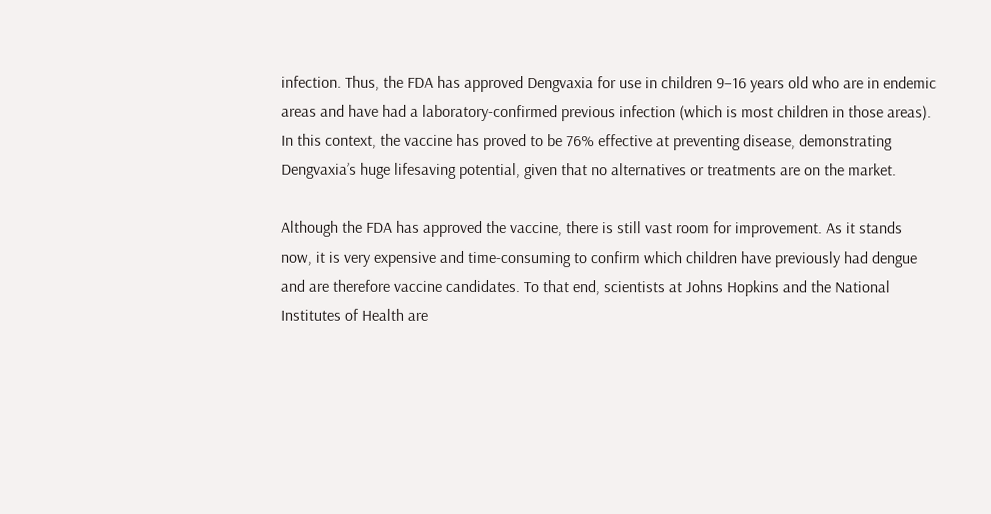infection. Thus, the FDA has approved Dengvaxia for use in children 9–16 years old who are in endemic areas and have had a laboratory-confirmed previous infection (which is most children in those areas). In this context, the vaccine has proved to be 76% effective at preventing disease, demonstrating Dengvaxia’s huge lifesaving potential, given that no alternatives or treatments are on the market.

Although the FDA has approved the vaccine, there is still vast room for improvement. As it stands now, it is very expensive and time-consuming to confirm which children have previously had dengue and are therefore vaccine candidates. To that end, scientists at Johns Hopkins and the National Institutes of Health are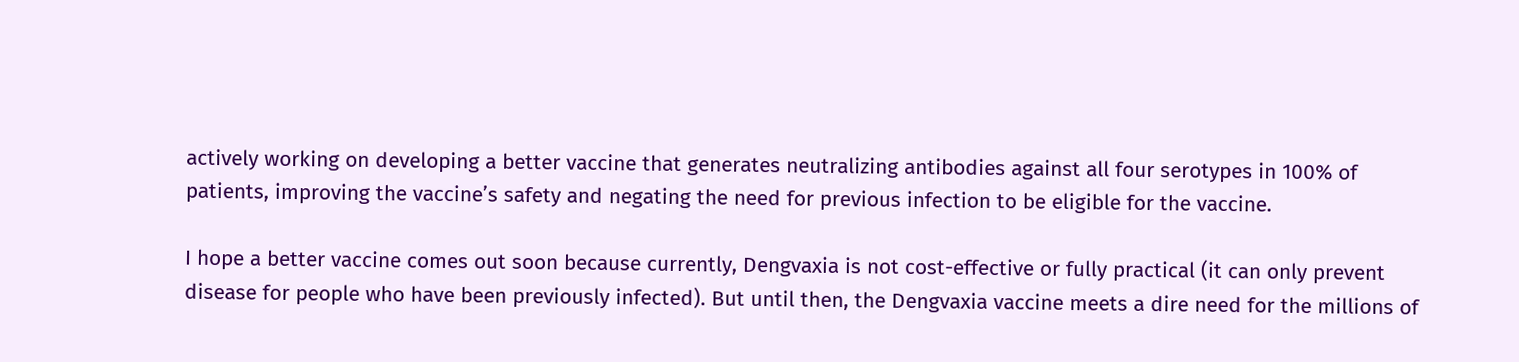actively working on developing a better vaccine that generates neutralizing antibodies against all four serotypes in 100% of patients, improving the vaccine’s safety and negating the need for previous infection to be eligible for the vaccine.

I hope a better vaccine comes out soon because currently, Dengvaxia is not cost-effective or fully practical (it can only prevent disease for people who have been previously infected). But until then, the Dengvaxia vaccine meets a dire need for the millions of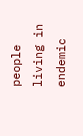people living in endemic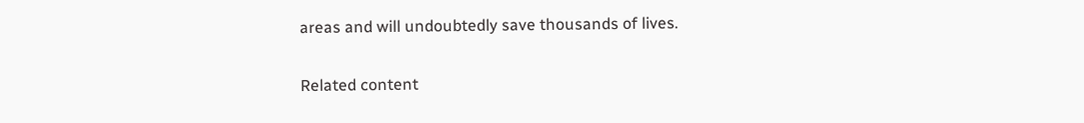areas and will undoubtedly save thousands of lives.

Related content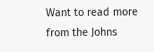Want to read more from the Johns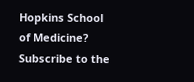Hopkins School of Medicine? Subscribe to the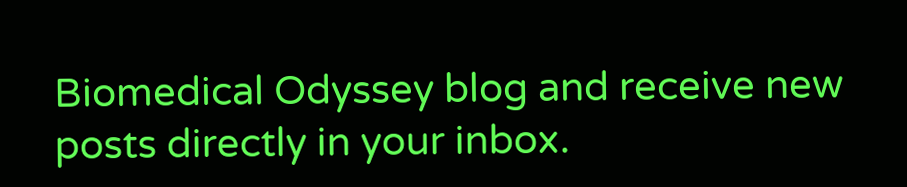Biomedical Odyssey blog and receive new posts directly in your inbox.